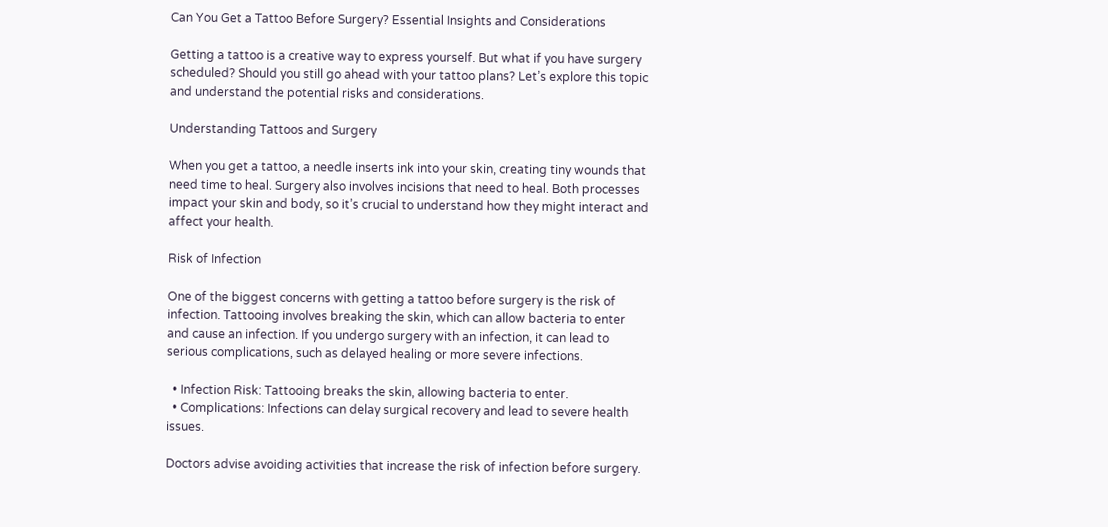Can You Get a Tattoo Before Surgery? Essential Insights and Considerations

Getting a tattoo is a creative way to express yourself. But what if you have surgery scheduled? Should you still go ahead with your tattoo plans? Let’s explore this topic and understand the potential risks and considerations.

Understanding Tattoos and Surgery

When you get a tattoo, a needle inserts ink into your skin, creating tiny wounds that need time to heal. Surgery also involves incisions that need to heal. Both processes impact your skin and body, so it’s crucial to understand how they might interact and affect your health.

Risk of Infection

One of the biggest concerns with getting a tattoo before surgery is the risk of infection. Tattooing involves breaking the skin, which can allow bacteria to enter and cause an infection. If you undergo surgery with an infection, it can lead to serious complications, such as delayed healing or more severe infections.

  • Infection Risk: Tattooing breaks the skin, allowing bacteria to enter.
  • Complications: Infections can delay surgical recovery and lead to severe health issues.

Doctors advise avoiding activities that increase the risk of infection before surgery.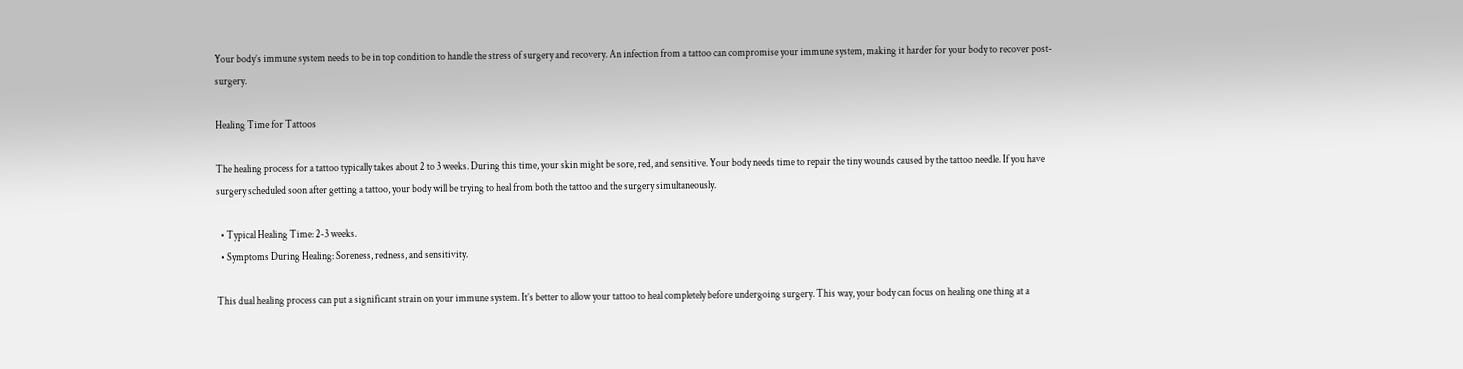Your body’s immune system needs to be in top condition to handle the stress of surgery and recovery. An infection from a tattoo can compromise your immune system, making it harder for your body to recover post-surgery.

Healing Time for Tattoos

The healing process for a tattoo typically takes about 2 to 3 weeks. During this time, your skin might be sore, red, and sensitive. Your body needs time to repair the tiny wounds caused by the tattoo needle. If you have surgery scheduled soon after getting a tattoo, your body will be trying to heal from both the tattoo and the surgery simultaneously.

  • Typical Healing Time: 2-3 weeks.
  • Symptoms During Healing: Soreness, redness, and sensitivity.

This dual healing process can put a significant strain on your immune system. It’s better to allow your tattoo to heal completely before undergoing surgery. This way, your body can focus on healing one thing at a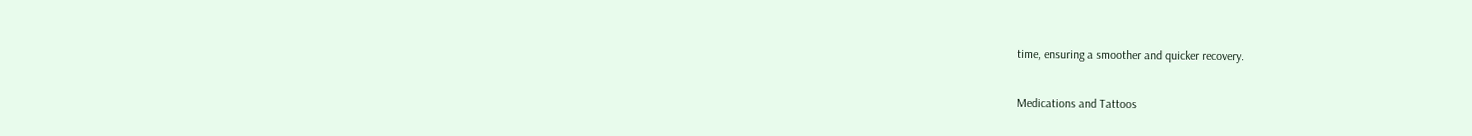time, ensuring a smoother and quicker recovery.

Medications and Tattoos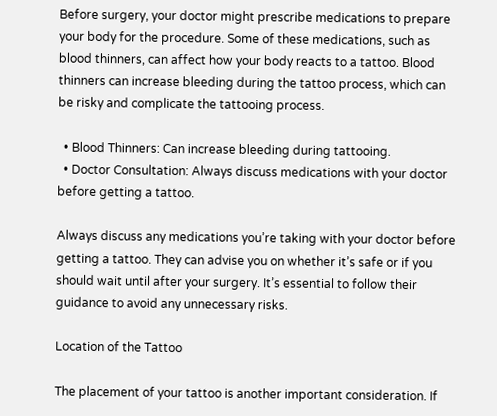Before surgery, your doctor might prescribe medications to prepare your body for the procedure. Some of these medications, such as blood thinners, can affect how your body reacts to a tattoo. Blood thinners can increase bleeding during the tattoo process, which can be risky and complicate the tattooing process.

  • Blood Thinners: Can increase bleeding during tattooing.
  • Doctor Consultation: Always discuss medications with your doctor before getting a tattoo.

Always discuss any medications you’re taking with your doctor before getting a tattoo. They can advise you on whether it’s safe or if you should wait until after your surgery. It’s essential to follow their guidance to avoid any unnecessary risks.

Location of the Tattoo

The placement of your tattoo is another important consideration. If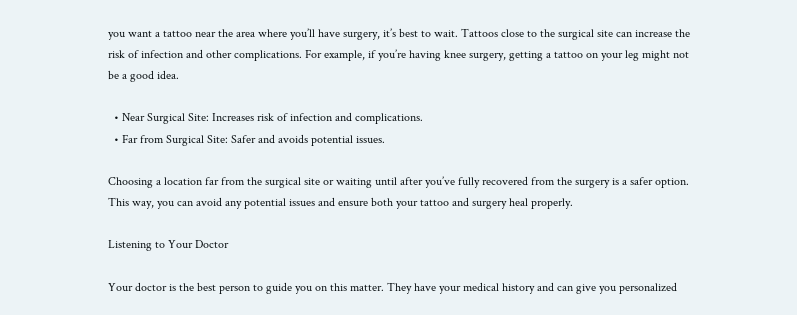you want a tattoo near the area where you’ll have surgery, it’s best to wait. Tattoos close to the surgical site can increase the risk of infection and other complications. For example, if you’re having knee surgery, getting a tattoo on your leg might not be a good idea.

  • Near Surgical Site: Increases risk of infection and complications.
  • Far from Surgical Site: Safer and avoids potential issues.

Choosing a location far from the surgical site or waiting until after you’ve fully recovered from the surgery is a safer option. This way, you can avoid any potential issues and ensure both your tattoo and surgery heal properly.

Listening to Your Doctor

Your doctor is the best person to guide you on this matter. They have your medical history and can give you personalized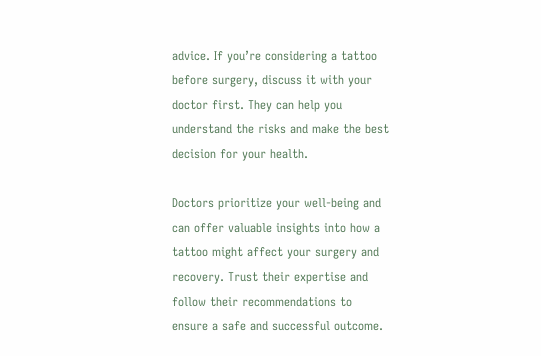advice. If you’re considering a tattoo before surgery, discuss it with your doctor first. They can help you understand the risks and make the best decision for your health.

Doctors prioritize your well-being and can offer valuable insights into how a tattoo might affect your surgery and recovery. Trust their expertise and follow their recommendations to ensure a safe and successful outcome.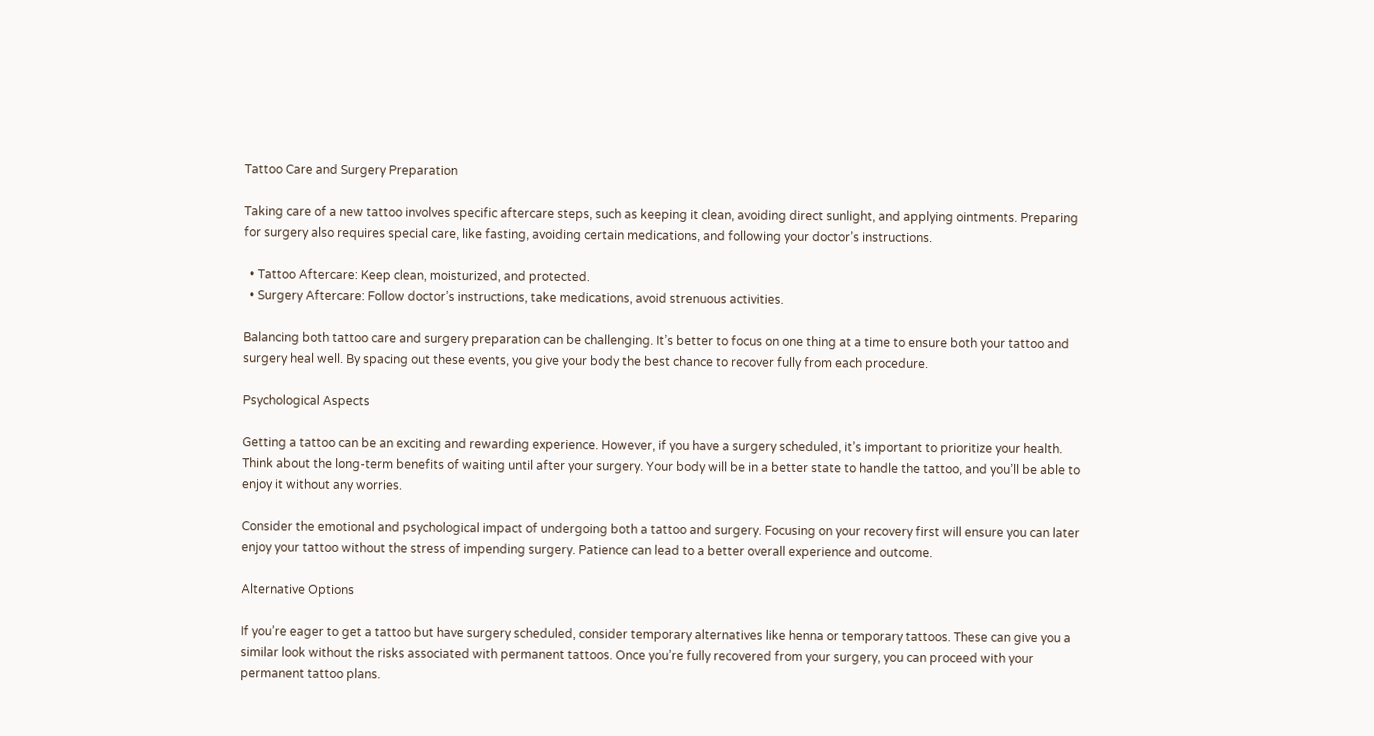Tattoo Care and Surgery Preparation

Taking care of a new tattoo involves specific aftercare steps, such as keeping it clean, avoiding direct sunlight, and applying ointments. Preparing for surgery also requires special care, like fasting, avoiding certain medications, and following your doctor’s instructions.

  • Tattoo Aftercare: Keep clean, moisturized, and protected.
  • Surgery Aftercare: Follow doctor’s instructions, take medications, avoid strenuous activities.

Balancing both tattoo care and surgery preparation can be challenging. It’s better to focus on one thing at a time to ensure both your tattoo and surgery heal well. By spacing out these events, you give your body the best chance to recover fully from each procedure.

Psychological Aspects

Getting a tattoo can be an exciting and rewarding experience. However, if you have a surgery scheduled, it’s important to prioritize your health. Think about the long-term benefits of waiting until after your surgery. Your body will be in a better state to handle the tattoo, and you’ll be able to enjoy it without any worries.

Consider the emotional and psychological impact of undergoing both a tattoo and surgery. Focusing on your recovery first will ensure you can later enjoy your tattoo without the stress of impending surgery. Patience can lead to a better overall experience and outcome.

Alternative Options

If you’re eager to get a tattoo but have surgery scheduled, consider temporary alternatives like henna or temporary tattoos. These can give you a similar look without the risks associated with permanent tattoos. Once you’re fully recovered from your surgery, you can proceed with your permanent tattoo plans.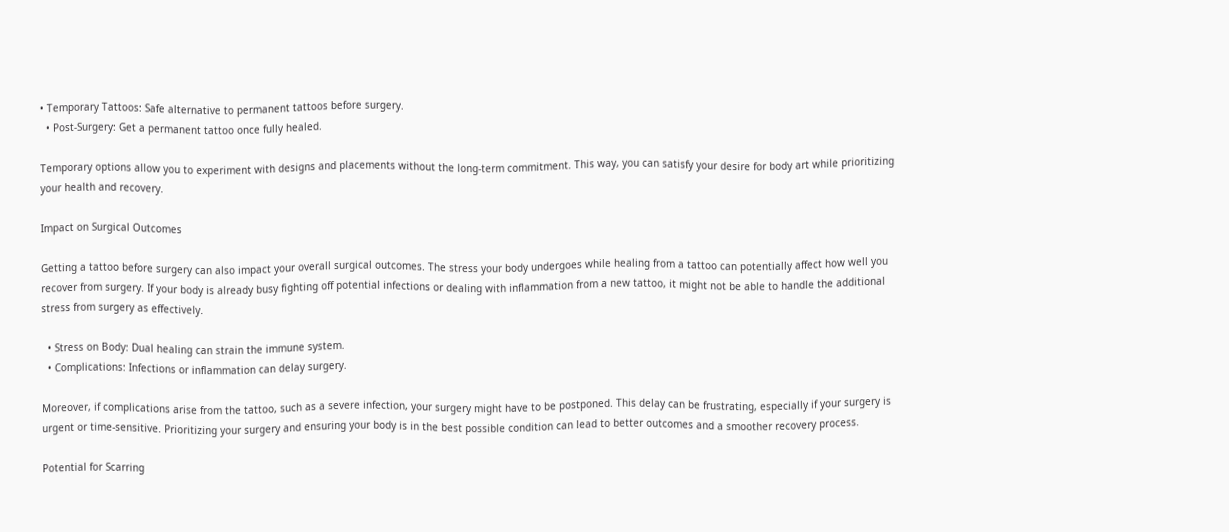• Temporary Tattoos: Safe alternative to permanent tattoos before surgery.
  • Post-Surgery: Get a permanent tattoo once fully healed.

Temporary options allow you to experiment with designs and placements without the long-term commitment. This way, you can satisfy your desire for body art while prioritizing your health and recovery.

Impact on Surgical Outcomes

Getting a tattoo before surgery can also impact your overall surgical outcomes. The stress your body undergoes while healing from a tattoo can potentially affect how well you recover from surgery. If your body is already busy fighting off potential infections or dealing with inflammation from a new tattoo, it might not be able to handle the additional stress from surgery as effectively.

  • Stress on Body: Dual healing can strain the immune system.
  • Complications: Infections or inflammation can delay surgery.

Moreover, if complications arise from the tattoo, such as a severe infection, your surgery might have to be postponed. This delay can be frustrating, especially if your surgery is urgent or time-sensitive. Prioritizing your surgery and ensuring your body is in the best possible condition can lead to better outcomes and a smoother recovery process.

Potential for Scarring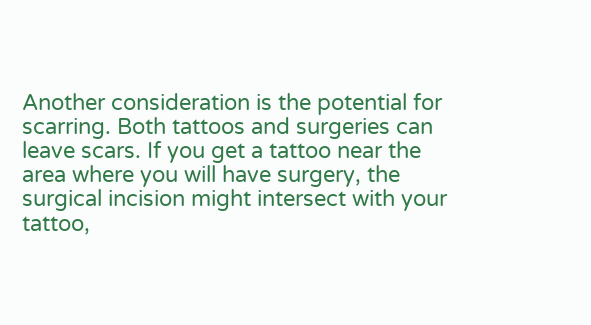Another consideration is the potential for scarring. Both tattoos and surgeries can leave scars. If you get a tattoo near the area where you will have surgery, the surgical incision might intersect with your tattoo,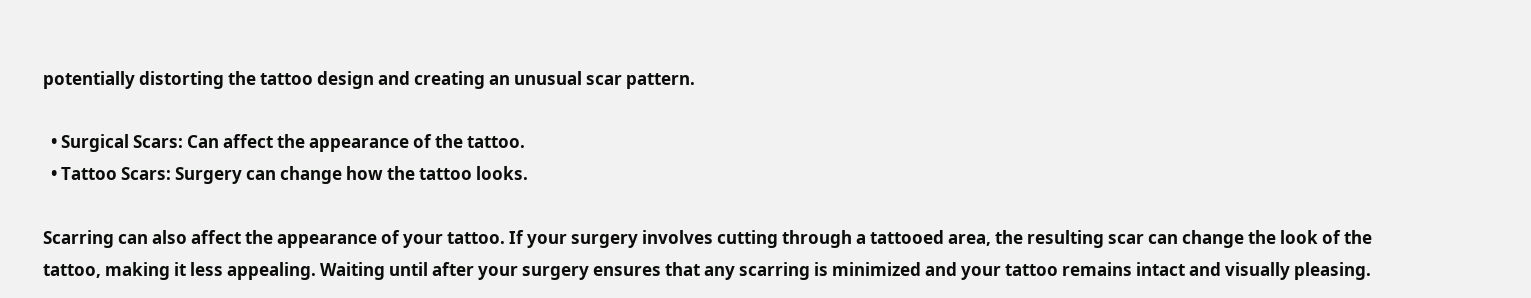potentially distorting the tattoo design and creating an unusual scar pattern.

  • Surgical Scars: Can affect the appearance of the tattoo.
  • Tattoo Scars: Surgery can change how the tattoo looks.

Scarring can also affect the appearance of your tattoo. If your surgery involves cutting through a tattooed area, the resulting scar can change the look of the tattoo, making it less appealing. Waiting until after your surgery ensures that any scarring is minimized and your tattoo remains intact and visually pleasing.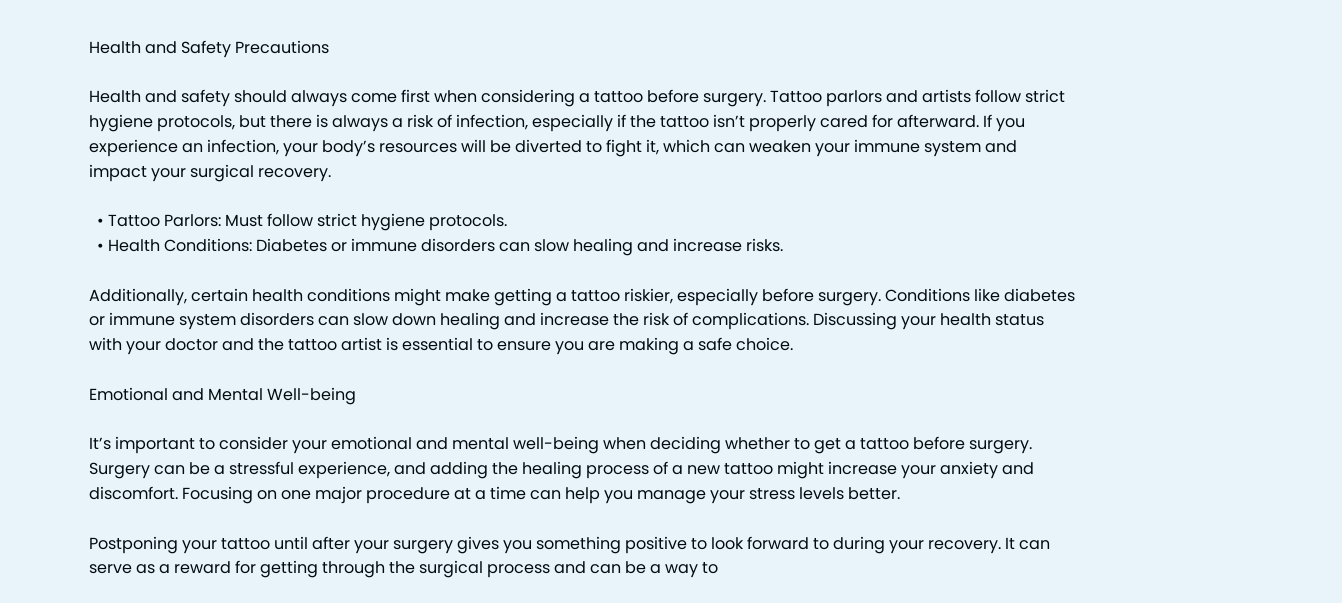Health and Safety Precautions

Health and safety should always come first when considering a tattoo before surgery. Tattoo parlors and artists follow strict hygiene protocols, but there is always a risk of infection, especially if the tattoo isn’t properly cared for afterward. If you experience an infection, your body’s resources will be diverted to fight it, which can weaken your immune system and impact your surgical recovery.

  • Tattoo Parlors: Must follow strict hygiene protocols.
  • Health Conditions: Diabetes or immune disorders can slow healing and increase risks.

Additionally, certain health conditions might make getting a tattoo riskier, especially before surgery. Conditions like diabetes or immune system disorders can slow down healing and increase the risk of complications. Discussing your health status with your doctor and the tattoo artist is essential to ensure you are making a safe choice.

Emotional and Mental Well-being

It’s important to consider your emotional and mental well-being when deciding whether to get a tattoo before surgery. Surgery can be a stressful experience, and adding the healing process of a new tattoo might increase your anxiety and discomfort. Focusing on one major procedure at a time can help you manage your stress levels better.

Postponing your tattoo until after your surgery gives you something positive to look forward to during your recovery. It can serve as a reward for getting through the surgical process and can be a way to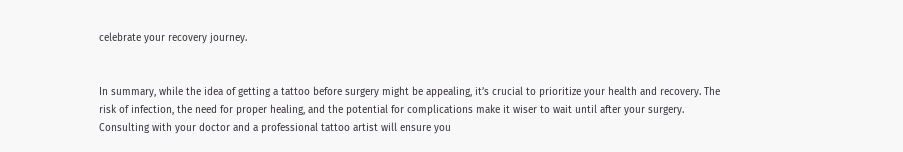celebrate your recovery journey.


In summary, while the idea of getting a tattoo before surgery might be appealing, it’s crucial to prioritize your health and recovery. The risk of infection, the need for proper healing, and the potential for complications make it wiser to wait until after your surgery. Consulting with your doctor and a professional tattoo artist will ensure you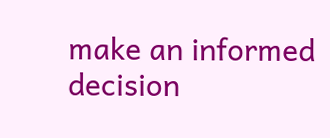make an informed decision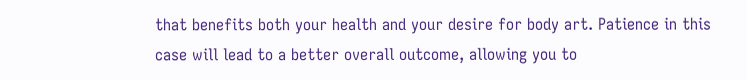that benefits both your health and your desire for body art. Patience in this case will lead to a better overall outcome, allowing you to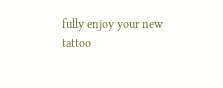fully enjoy your new tattoo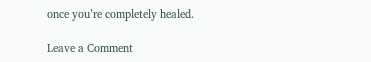once you’re completely healed.

Leave a Comment